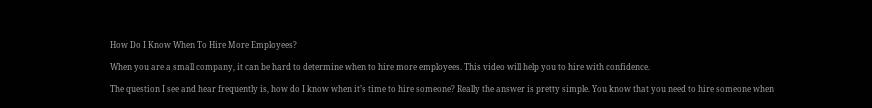How Do I Know When To Hire More Employees?

When you are a small company, it can be hard to determine when to hire more employees. This video will help you to hire with confidence.

The question I see and hear frequently is, how do I know when it’s time to hire someone? Really the answer is pretty simple. You know that you need to hire someone when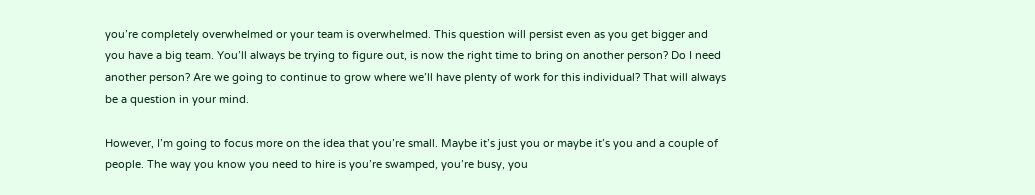you’re completely overwhelmed or your team is overwhelmed. This question will persist even as you get bigger and you have a big team. You’ll always be trying to figure out, is now the right time to bring on another person? Do I need another person? Are we going to continue to grow where we’ll have plenty of work for this individual? That will always be a question in your mind.

However, I’m going to focus more on the idea that you’re small. Maybe it’s just you or maybe it’s you and a couple of people. The way you know you need to hire is you’re swamped, you’re busy, you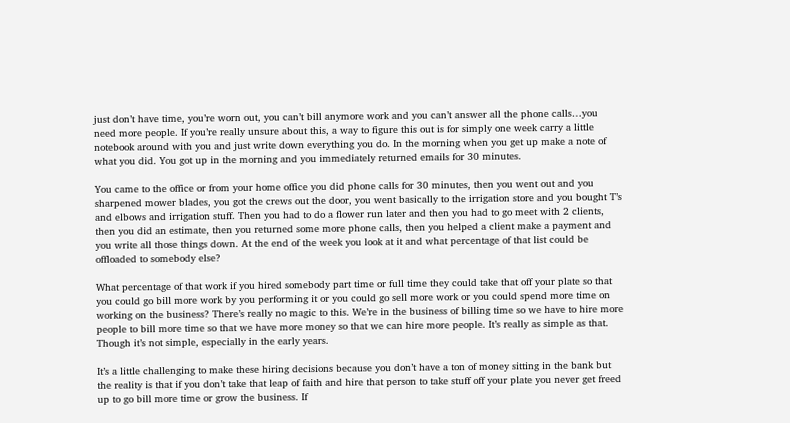just don’t have time, you’re worn out, you can’t bill anymore work and you can’t answer all the phone calls…you need more people. If you’re really unsure about this, a way to figure this out is for simply one week carry a little notebook around with you and just write down everything you do. In the morning when you get up make a note of what you did. You got up in the morning and you immediately returned emails for 30 minutes.

You came to the office or from your home office you did phone calls for 30 minutes, then you went out and you sharpened mower blades, you got the crews out the door, you went basically to the irrigation store and you bought T’s and elbows and irrigation stuff. Then you had to do a flower run later and then you had to go meet with 2 clients, then you did an estimate, then you returned some more phone calls, then you helped a client make a payment and you write all those things down. At the end of the week you look at it and what percentage of that list could be offloaded to somebody else?

What percentage of that work if you hired somebody part time or full time they could take that off your plate so that you could go bill more work by you performing it or you could go sell more work or you could spend more time on working on the business? There’s really no magic to this. We’re in the business of billing time so we have to hire more people to bill more time so that we have more money so that we can hire more people. It’s really as simple as that. Though it’s not simple, especially in the early years.

It’s a little challenging to make these hiring decisions because you don’t have a ton of money sitting in the bank but the reality is that if you don’t take that leap of faith and hire that person to take stuff off your plate you never get freed up to go bill more time or grow the business. If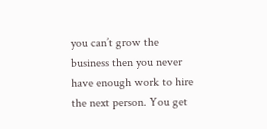you can’t grow the business then you never have enough work to hire the next person. You get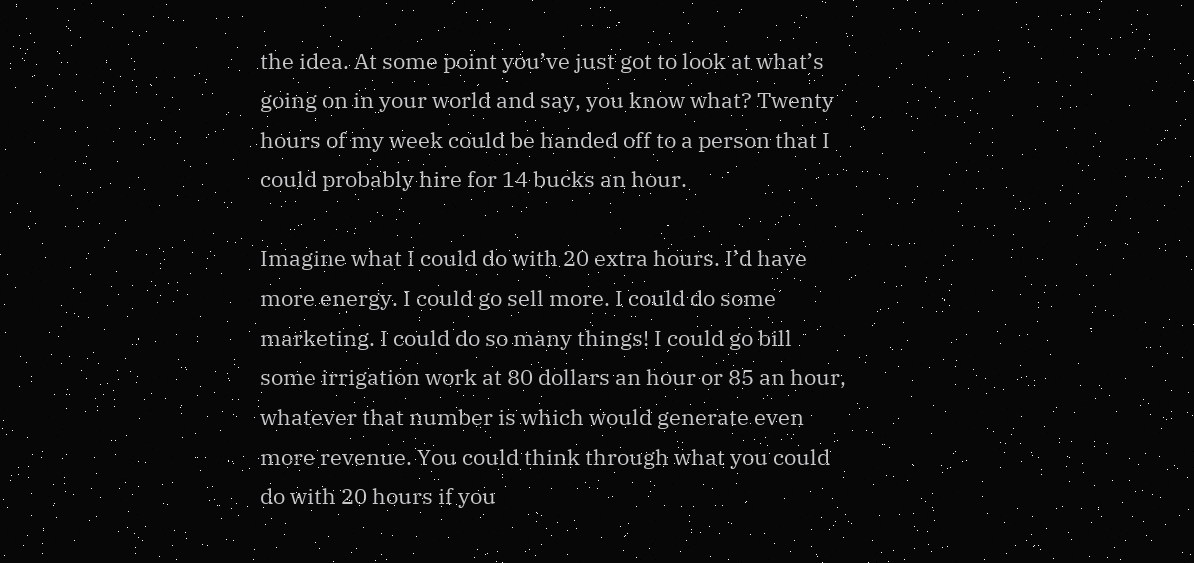the idea. At some point you’ve just got to look at what’s going on in your world and say, you know what? Twenty hours of my week could be handed off to a person that I could probably hire for 14 bucks an hour.

Imagine what I could do with 20 extra hours. I’d have more energy. I could go sell more. I could do some marketing. I could do so many things! I could go bill some irrigation work at 80 dollars an hour or 85 an hour, whatever that number is which would generate even more revenue. You could think through what you could do with 20 hours if you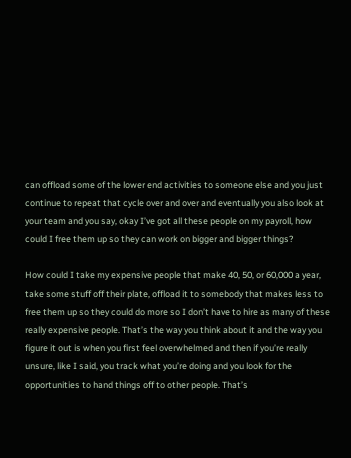can offload some of the lower end activities to someone else and you just continue to repeat that cycle over and over and eventually you also look at your team and you say, okay I’ve got all these people on my payroll, how could I free them up so they can work on bigger and bigger things?

How could I take my expensive people that make 40, 50, or 60,000 a year, take some stuff off their plate, offload it to somebody that makes less to free them up so they could do more so I don’t have to hire as many of these really expensive people. That’s the way you think about it and the way you figure it out is when you first feel overwhelmed and then if you’re really unsure, like I said, you track what you’re doing and you look for the opportunities to hand things off to other people. That’s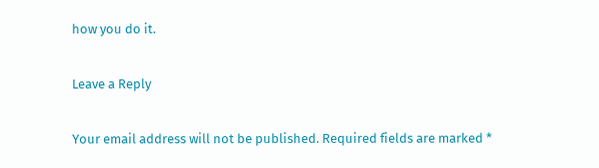how you do it.

Leave a Reply

Your email address will not be published. Required fields are marked *